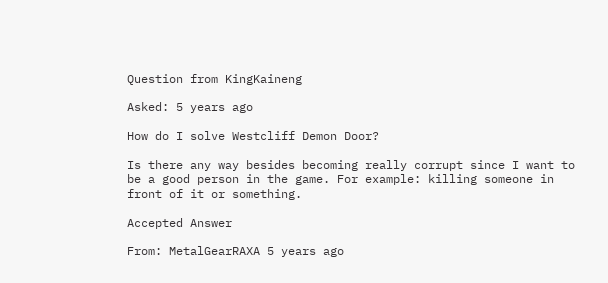Question from KingKaineng

Asked: 5 years ago

How do I solve Westcliff Demon Door?

Is there any way besides becoming really corrupt since I want to be a good person in the game. For example: killing someone in front of it or something.

Accepted Answer

From: MetalGearRAXA 5 years ago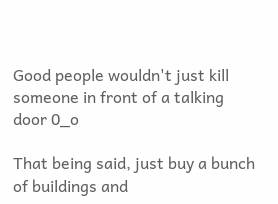Good people wouldn't just kill someone in front of a talking door 0_o

That being said, just buy a bunch of buildings and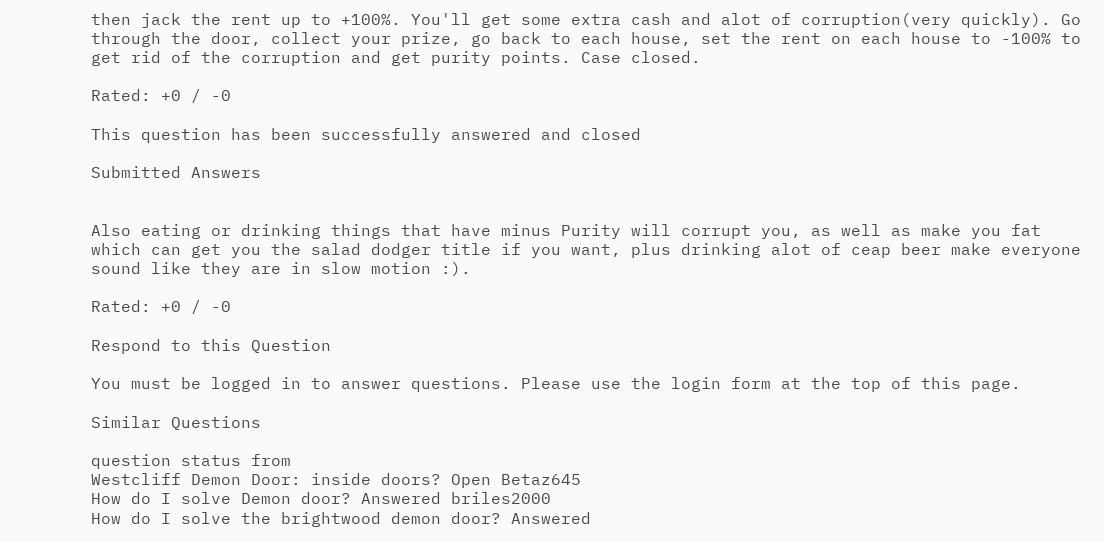then jack the rent up to +100%. You'll get some extra cash and alot of corruption(very quickly). Go through the door, collect your prize, go back to each house, set the rent on each house to -100% to get rid of the corruption and get purity points. Case closed.

Rated: +0 / -0

This question has been successfully answered and closed

Submitted Answers


Also eating or drinking things that have minus Purity will corrupt you, as well as make you fat which can get you the salad dodger title if you want, plus drinking alot of ceap beer make everyone sound like they are in slow motion :).

Rated: +0 / -0

Respond to this Question

You must be logged in to answer questions. Please use the login form at the top of this page.

Similar Questions

question status from
Westcliff Demon Door: inside doors? Open Betaz645
How do I solve Demon door? Answered briles2000
How do I solve the brightwood demon door? Answered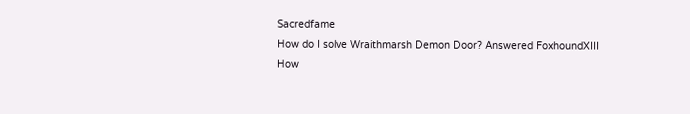Sacredfame
How do I solve Wraithmarsh Demon Door? Answered FoxhoundXIII
How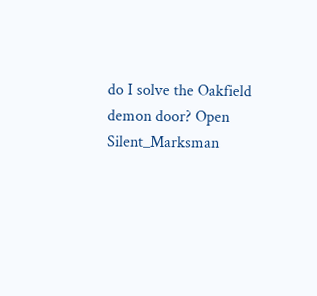do I solve the Oakfield demon door? Open Silent_Marksman